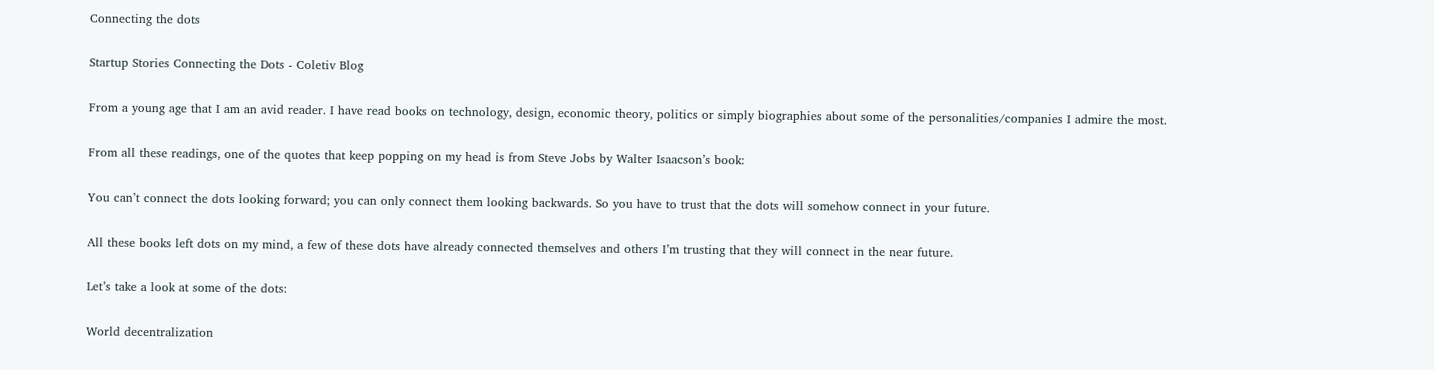Connecting the dots

Startup Stories Connecting the Dots - Coletiv Blog

From a young age that I am an avid reader. I have read books on technology, design, economic theory, politics or simply biographies about some of the personalities/companies I admire the most.

From all these readings, one of the quotes that keep popping on my head is from Steve Jobs by Walter Isaacson’s book:

You can’t connect the dots looking forward; you can only connect them looking backwards. So you have to trust that the dots will somehow connect in your future.

All these books left dots on my mind, a few of these dots have already connected themselves and others I’m trusting that they will connect in the near future.

Let’s take a look at some of the dots:

World decentralization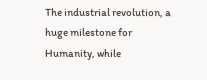The industrial revolution, a huge milestone for Humanity, while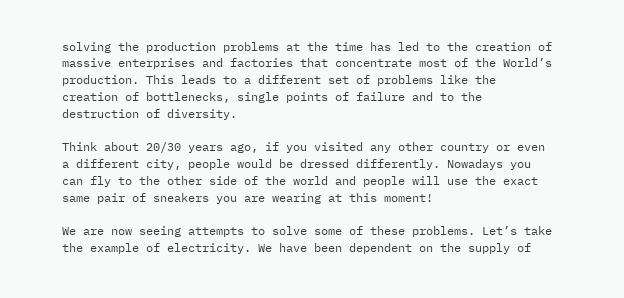solving the production problems at the time has led to the creation of massive enterprises and factories that concentrate most of the World’s production. This leads to a different set of problems like the creation of bottlenecks, single points of failure and to the destruction of diversity.

Think about 20/30 years ago, if you visited any other country or even a different city, people would be dressed differently. Nowadays you can fly to the other side of the world and people will use the exact same pair of sneakers you are wearing at this moment!

We are now seeing attempts to solve some of these problems. Let’s take the example of electricity. We have been dependent on the supply of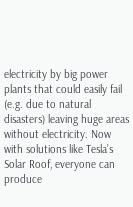electricity by big power plants that could easily fail (e.g. due to natural disasters) leaving huge areas without electricity. Now with solutions like Tesla’s Solar Roof, everyone can produce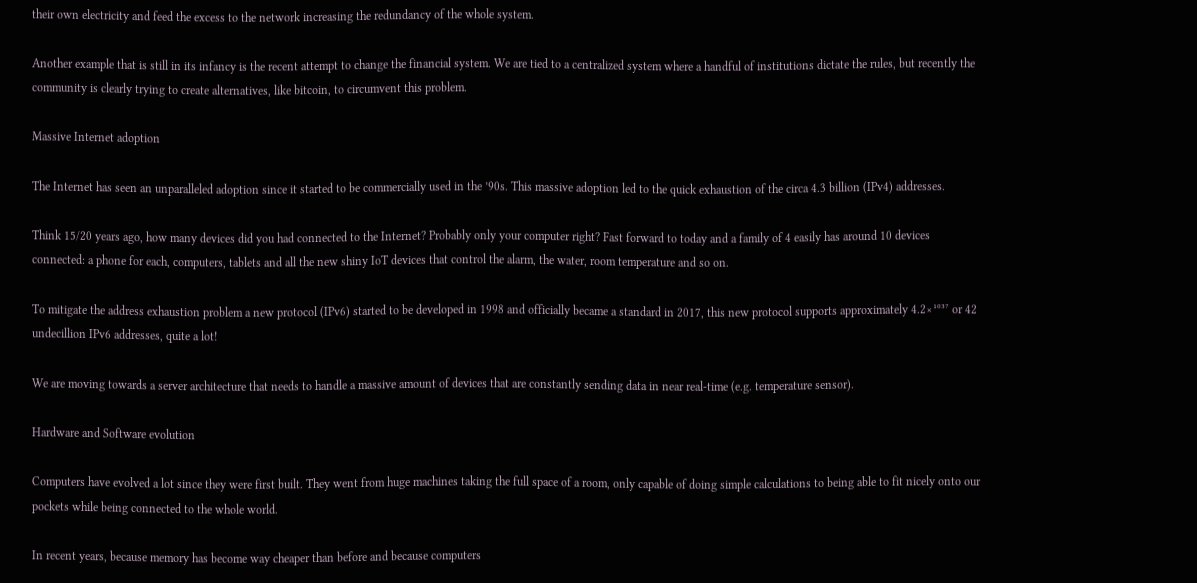their own electricity and feed the excess to the network increasing the redundancy of the whole system.

Another example that is still in its infancy is the recent attempt to change the financial system. We are tied to a centralized system where a handful of institutions dictate the rules, but recently the community is clearly trying to create alternatives, like bitcoin, to circumvent this problem.

Massive Internet adoption

The Internet has seen an unparalleled adoption since it started to be commercially used in the ’90s. This massive adoption led to the quick exhaustion of the circa 4.3 billion (IPv4) addresses.

Think 15/20 years ago, how many devices did you had connected to the Internet? Probably only your computer right? Fast forward to today and a family of 4 easily has around 10 devices connected: a phone for each, computers, tablets and all the new shiny IoT devices that control the alarm, the water, room temperature and so on.

To mitigate the address exhaustion problem a new protocol (IPv6) started to be developed in 1998 and officially became a standard in 2017, this new protocol supports approximately 4.2×¹⁰³⁷ or 42 undecillion IPv6 addresses, quite a lot!

We are moving towards a server architecture that needs to handle a massive amount of devices that are constantly sending data in near real-time (e.g. temperature sensor).

Hardware and Software evolution

Computers have evolved a lot since they were first built. They went from huge machines taking the full space of a room, only capable of doing simple calculations to being able to fit nicely onto our pockets while being connected to the whole world.

In recent years, because memory has become way cheaper than before and because computers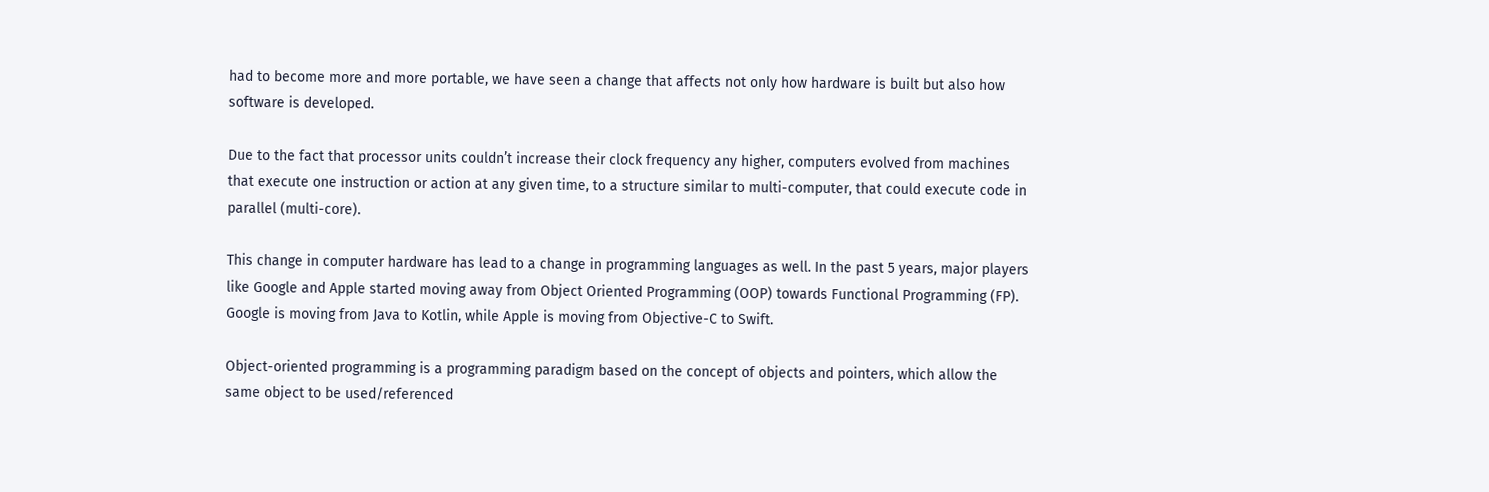had to become more and more portable, we have seen a change that affects not only how hardware is built but also how software is developed.

Due to the fact that processor units couldn’t increase their clock frequency any higher, computers evolved from machines that execute one instruction or action at any given time, to a structure similar to multi-computer, that could execute code in parallel (multi-core).

This change in computer hardware has lead to a change in programming languages as well. In the past 5 years, major players like Google and Apple started moving away from Object Oriented Programming (OOP) towards Functional Programming (FP). Google is moving from Java to Kotlin, while Apple is moving from Objective-C to Swift.

Object-oriented programming is a programming paradigm based on the concept of objects and pointers, which allow the same object to be used/referenced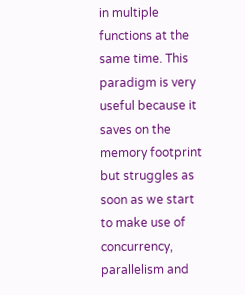in multiple functions at the same time. This paradigm is very useful because it saves on the memory footprint but struggles as soon as we start to make use of concurrency, parallelism and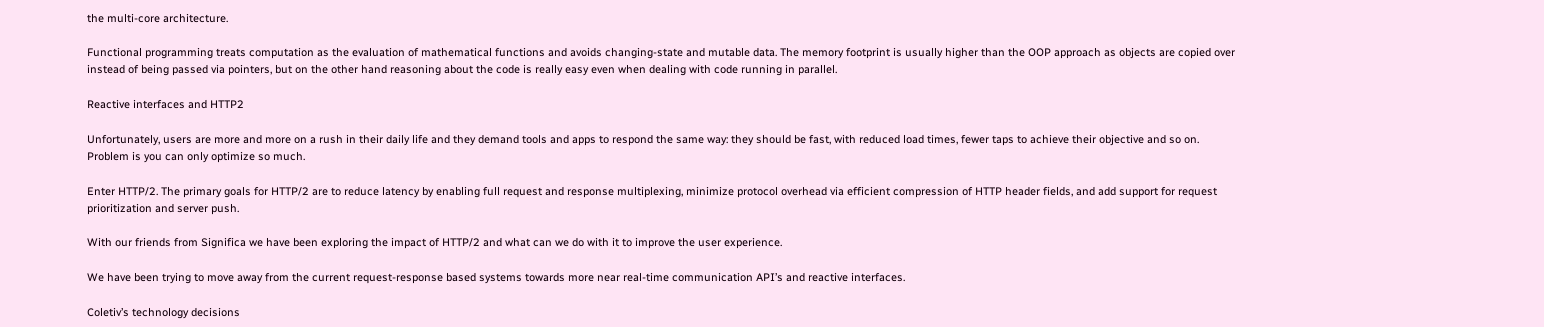the multi-core architecture.

Functional programming treats computation as the evaluation of mathematical functions and avoids changing-state and mutable data. The memory footprint is usually higher than the OOP approach as objects are copied over instead of being passed via pointers, but on the other hand reasoning about the code is really easy even when dealing with code running in parallel.

Reactive interfaces and HTTP2

Unfortunately, users are more and more on a rush in their daily life and they demand tools and apps to respond the same way: they should be fast, with reduced load times, fewer taps to achieve their objective and so on. Problem is you can only optimize so much.

Enter HTTP/2. The primary goals for HTTP/2 are to reduce latency by enabling full request and response multiplexing, minimize protocol overhead via efficient compression of HTTP header fields, and add support for request prioritization and server push.

With our friends from Significa we have been exploring the impact of HTTP/2 and what can we do with it to improve the user experience.

We have been trying to move away from the current request-response based systems towards more near real-time communication API’s and reactive interfaces.

Coletiv’s technology decisions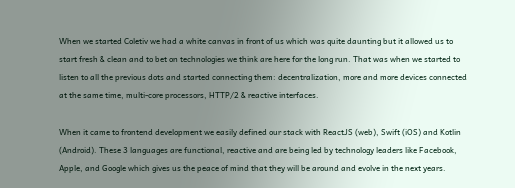When we started Coletiv we had a white canvas in front of us which was quite daunting but it allowed us to start fresh & clean and to bet on technologies we think are here for the long run. That was when we started to listen to all the previous dots and started connecting them: decentralization, more and more devices connected at the same time, multi-core processors, HTTP/2 & reactive interfaces.

When it came to frontend development we easily defined our stack with ReactJS (web), Swift (iOS) and Kotlin (Android). These 3 languages are functional, reactive and are being led by technology leaders like Facebook, Apple, and Google which gives us the peace of mind that they will be around and evolve in the next years.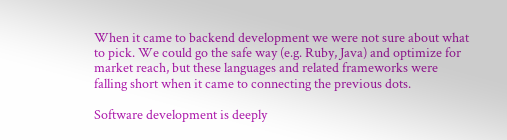When it came to backend development we were not sure about what to pick. We could go the safe way (e.g. Ruby, Java) and optimize for market reach, but these languages and related frameworks were falling short when it came to connecting the previous dots.

Software development is deeply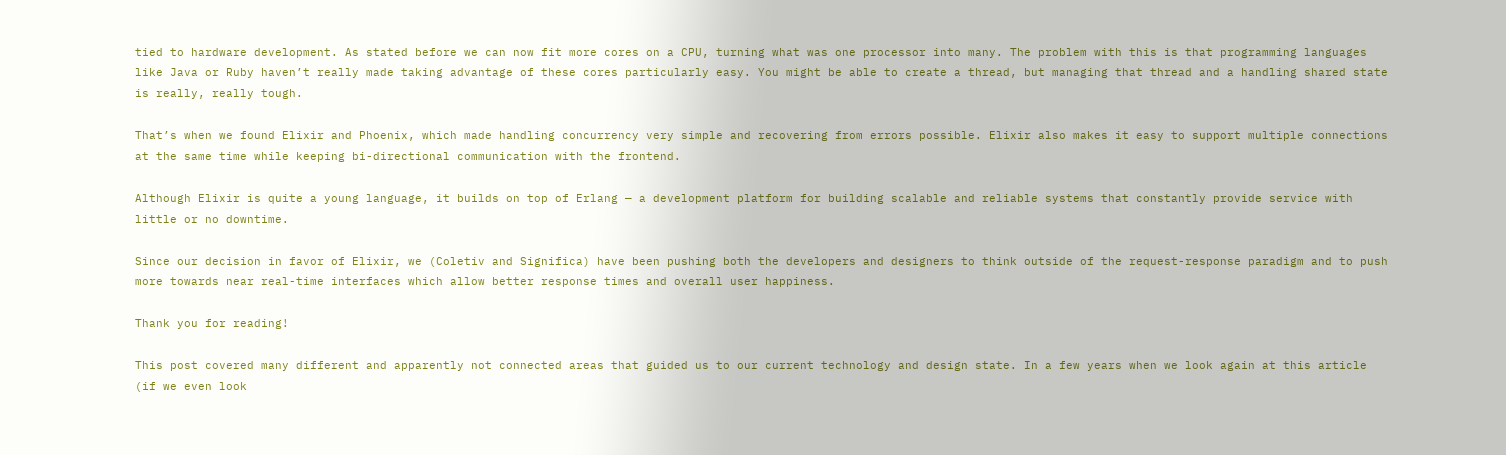tied to hardware development. As stated before we can now fit more cores on a CPU, turning what was one processor into many. The problem with this is that programming languages like Java or Ruby haven’t really made taking advantage of these cores particularly easy. You might be able to create a thread, but managing that thread and a handling shared state is really, really tough.

That’s when we found Elixir and Phoenix, which made handling concurrency very simple and recovering from errors possible. Elixir also makes it easy to support multiple connections at the same time while keeping bi-directional communication with the frontend.

Although Elixir is quite a young language, it builds on top of Erlang — a development platform for building scalable and reliable systems that constantly provide service with little or no downtime.

Since our decision in favor of Elixir, we (Coletiv and Significa) have been pushing both the developers and designers to think outside of the request-response paradigm and to push more towards near real-time interfaces which allow better response times and overall user happiness.

Thank you for reading!

This post covered many different and apparently not connected areas that guided us to our current technology and design state. In a few years when we look again at this article (if we even look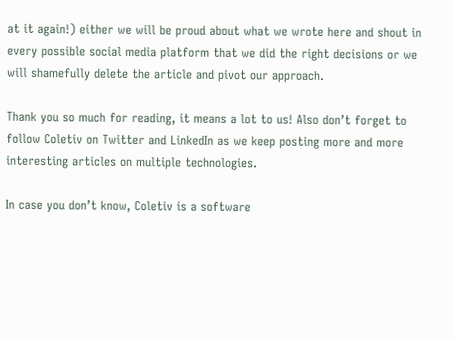at it again!) either we will be proud about what we wrote here and shout in every possible social media platform that we did the right decisions or we will shamefully delete the article and pivot our approach.

Thank you so much for reading, it means a lot to us! Also don’t forget to follow Coletiv on Twitter and LinkedIn as we keep posting more and more interesting articles on multiple technologies.

In case you don’t know, Coletiv is a software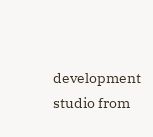development studio from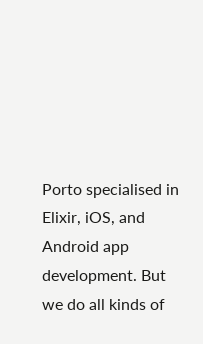Porto specialised in Elixir, iOS, and Android app development. But we do all kinds of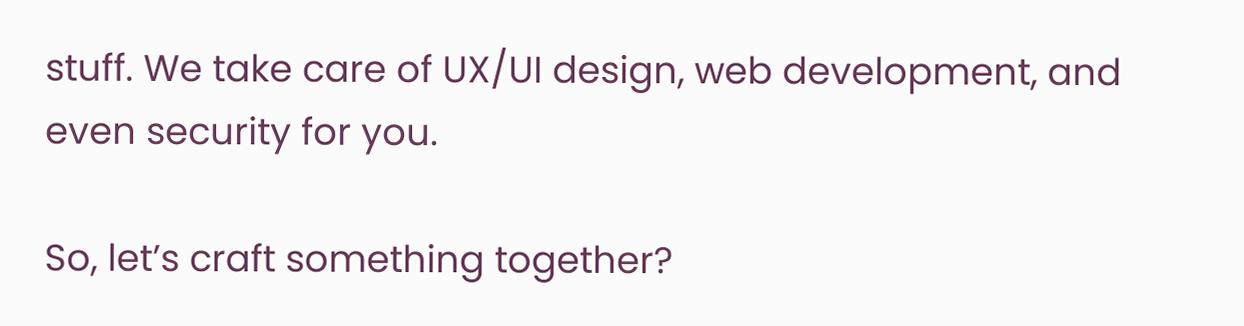stuff. We take care of UX/UI design, web development, and even security for you.

So, let’s craft something together?